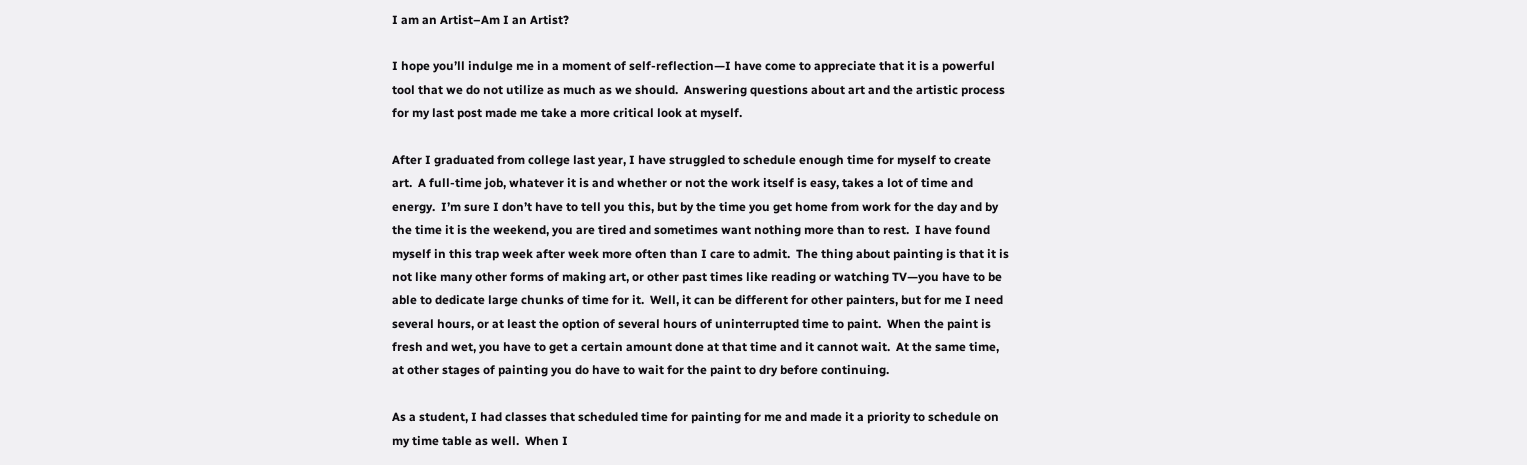I am an Artist–Am I an Artist?

I hope you’ll indulge me in a moment of self-reflection—I have come to appreciate that it is a powerful tool that we do not utilize as much as we should.  Answering questions about art and the artistic process for my last post made me take a more critical look at myself.

After I graduated from college last year, I have struggled to schedule enough time for myself to create art.  A full-time job, whatever it is and whether or not the work itself is easy, takes a lot of time and energy.  I’m sure I don’t have to tell you this, but by the time you get home from work for the day and by the time it is the weekend, you are tired and sometimes want nothing more than to rest.  I have found myself in this trap week after week more often than I care to admit.  The thing about painting is that it is not like many other forms of making art, or other past times like reading or watching TV—you have to be able to dedicate large chunks of time for it.  Well, it can be different for other painters, but for me I need several hours, or at least the option of several hours of uninterrupted time to paint.  When the paint is fresh and wet, you have to get a certain amount done at that time and it cannot wait.  At the same time, at other stages of painting you do have to wait for the paint to dry before continuing.

As a student, I had classes that scheduled time for painting for me and made it a priority to schedule on my time table as well.  When I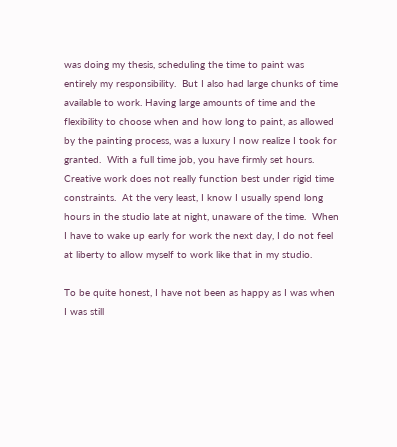was doing my thesis, scheduling the time to paint was entirely my responsibility.  But I also had large chunks of time available to work. Having large amounts of time and the flexibility to choose when and how long to paint, as allowed by the painting process, was a luxury I now realize I took for granted.  With a full time job, you have firmly set hours.  Creative work does not really function best under rigid time constraints.  At the very least, I know I usually spend long hours in the studio late at night, unaware of the time.  When I have to wake up early for work the next day, I do not feel at liberty to allow myself to work like that in my studio.

To be quite honest, I have not been as happy as I was when I was still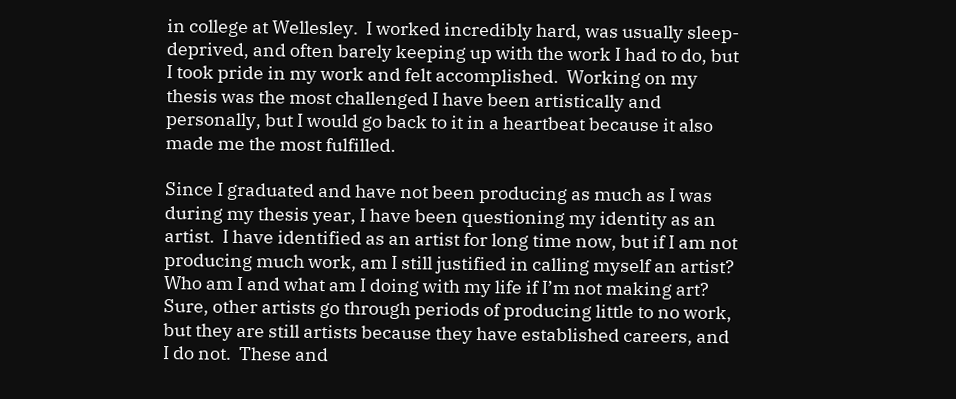in college at Wellesley.  I worked incredibly hard, was usually sleep-deprived, and often barely keeping up with the work I had to do, but I took pride in my work and felt accomplished.  Working on my thesis was the most challenged I have been artistically and personally, but I would go back to it in a heartbeat because it also made me the most fulfilled.

Since I graduated and have not been producing as much as I was during my thesis year, I have been questioning my identity as an artist.  I have identified as an artist for long time now, but if I am not producing much work, am I still justified in calling myself an artist?  Who am I and what am I doing with my life if I’m not making art?  Sure, other artists go through periods of producing little to no work, but they are still artists because they have established careers, and I do not.  These and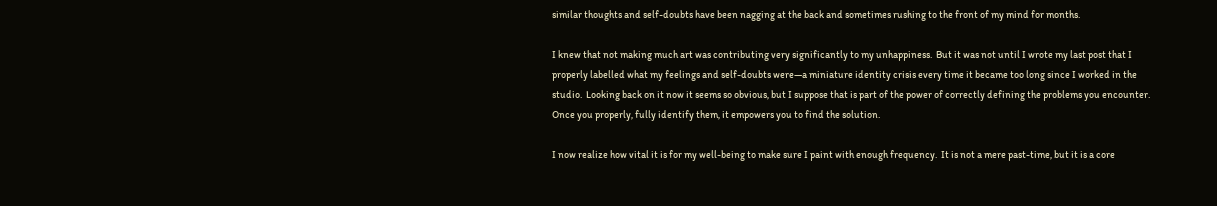similar thoughts and self-doubts have been nagging at the back and sometimes rushing to the front of my mind for months.

I knew that not making much art was contributing very significantly to my unhappiness.  But it was not until I wrote my last post that I properly labelled what my feelings and self-doubts were—a miniature identity crisis every time it became too long since I worked in the studio.  Looking back on it now it seems so obvious, but I suppose that is part of the power of correctly defining the problems you encounter.  Once you properly, fully identify them, it empowers you to find the solution.

I now realize how vital it is for my well-being to make sure I paint with enough frequency.  It is not a mere past-time, but it is a core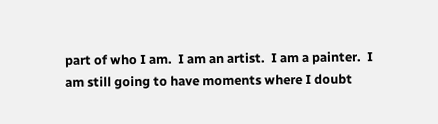part of who I am.  I am an artist.  I am a painter.  I am still going to have moments where I doubt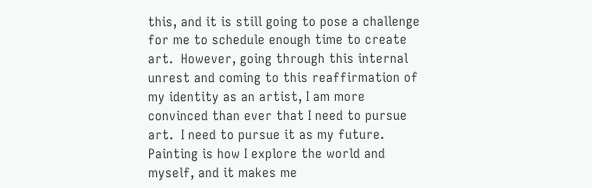this, and it is still going to pose a challenge for me to schedule enough time to create art.  However, going through this internal unrest and coming to this reaffirmation of my identity as an artist, I am more convinced than ever that I need to pursue art.  I need to pursue it as my future.  Painting is how I explore the world and myself, and it makes me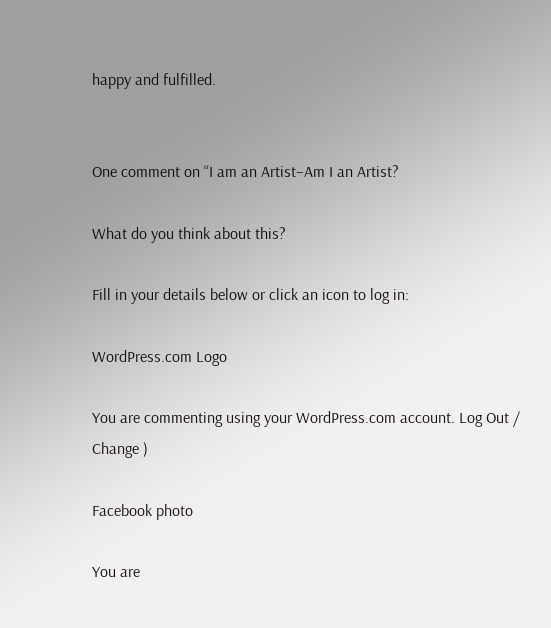happy and fulfilled.


One comment on “I am an Artist–Am I an Artist?

What do you think about this?

Fill in your details below or click an icon to log in:

WordPress.com Logo

You are commenting using your WordPress.com account. Log Out /  Change )

Facebook photo

You are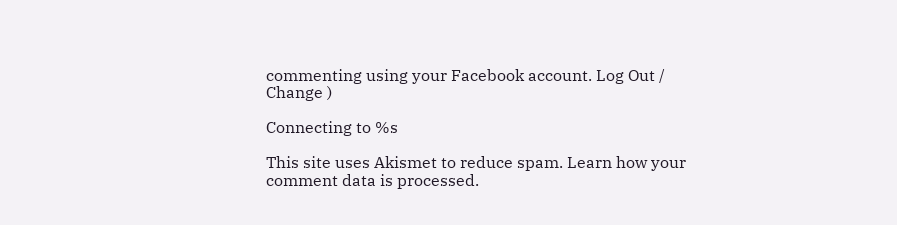commenting using your Facebook account. Log Out /  Change )

Connecting to %s

This site uses Akismet to reduce spam. Learn how your comment data is processed.